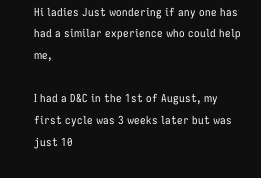Hi ladies Just wondering if any one has had a similar experience who could help me,

I had a D&C in the 1st of August, my first cycle was 3 weeks later but was just 10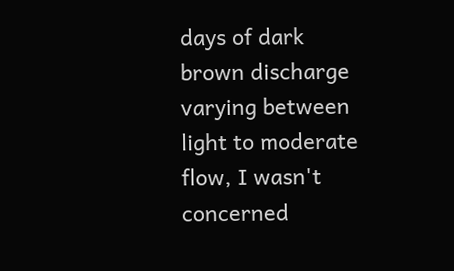days of dark brown discharge varying between light to moderate flow, I wasn't concerned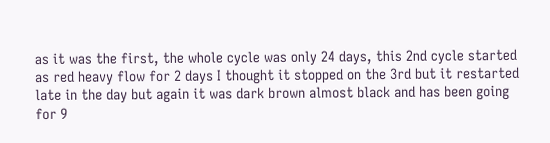as it was the first, the whole cycle was only 24 days, this 2nd cycle started as red heavy flow for 2 days I thought it stopped on the 3rd but it restarted late in the day but again it was dark brown almost black and has been going for 9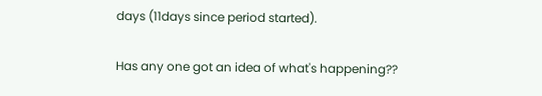days (11days since period started).

Has any one got an idea of what's happening??